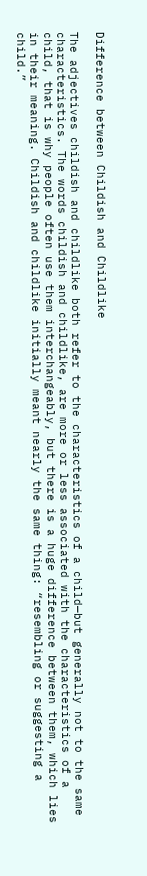Difference between Childish and Childlike

The adjectives childish and childlike both refer to the characteristics of a child—but generally not to the same characteristics. The words childish and childlike, are more or less associated with the characteristics of a child, that is why people often use them interchangeably, but there is a huge difference between them, which lies in their meaning. Childish and childlike initially meant nearly the same thing: “resembling or suggesting a child.”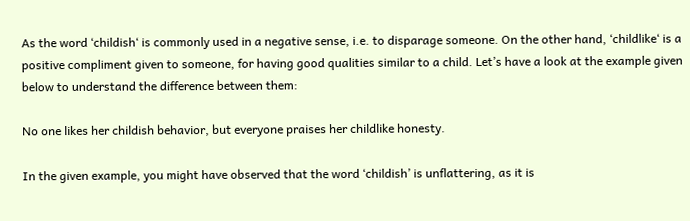As the word ‘childish‘ is commonly used in a negative sense, i.e. to disparage someone. On the other hand, ‘childlike‘ is a positive compliment given to someone, for having good qualities similar to a child. Let’s have a look at the example given below to understand the difference between them:

No one likes her childish behavior, but everyone praises her childlike honesty.

In the given example, you might have observed that the word ‘childish’ is unflattering, as it is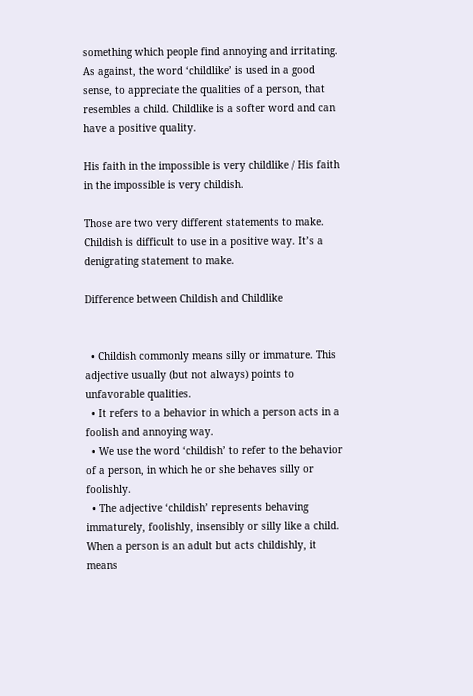something which people find annoying and irritating. As against, the word ‘childlike’ is used in a good sense, to appreciate the qualities of a person, that resembles a child. Childlike is a softer word and can have a positive quality.

His faith in the impossible is very childlike / His faith in the impossible is very childish.

Those are two very different statements to make. Childish is difficult to use in a positive way. It’s a denigrating statement to make.

Difference between Childish and Childlike


  • Childish commonly means silly or immature. This adjective usually (but not always) points to unfavorable qualities.
  • It refers to a behavior in which a person acts in a foolish and annoying way.
  • We use the word ‘childish’ to refer to the behavior of a person, in which he or she behaves silly or foolishly.
  • The adjective ‘childish’ represents behaving immaturely, foolishly, insensibly or silly like a child. When a person is an adult but acts childishly, it means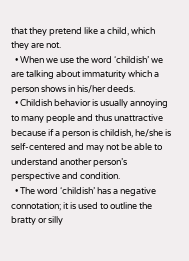that they pretend like a child, which they are not.
  • When we use the word ‘childish’ we are talking about immaturity which a person shows in his/her deeds.
  • Childish behavior is usually annoying to many people and thus unattractive because if a person is childish, he/she is self-centered and may not be able to understand another person’s perspective and condition.
  • The word ‘childish’ has a negative connotation; it is used to outline the bratty or silly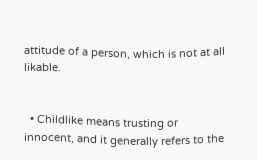attitude of a person, which is not at all likable.


  • Childlike means trusting or innocent, and it generally refers to the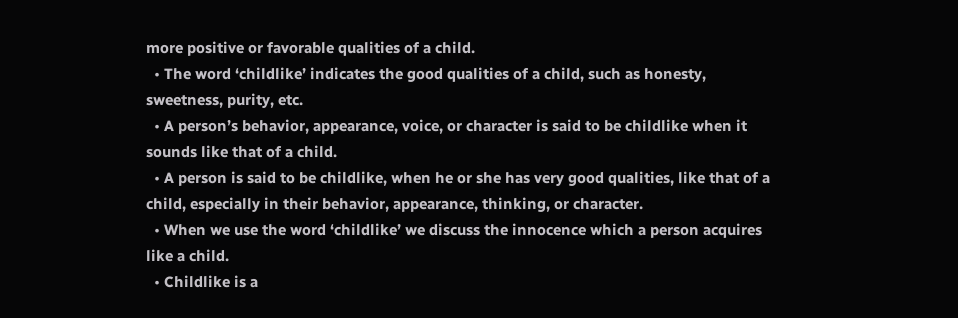more positive or favorable qualities of a child.
  • The word ‘childlike’ indicates the good qualities of a child, such as honesty, sweetness, purity, etc.
  • A person’s behavior, appearance, voice, or character is said to be childlike when it sounds like that of a child.
  • A person is said to be childlike, when he or she has very good qualities, like that of a child, especially in their behavior, appearance, thinking, or character.
  • When we use the word ‘childlike’ we discuss the innocence which a person acquires like a child.
  • Childlike is a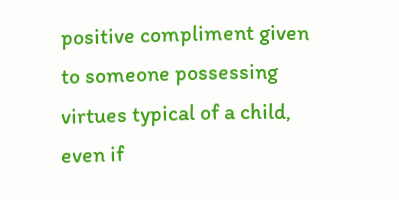positive compliment given to someone possessing virtues typical of a child, even if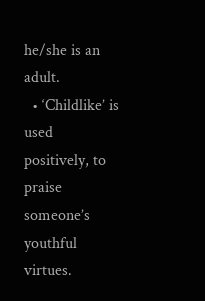he/she is an adult.
  • ‘Childlike’ is used positively, to praise someone’s youthful virtues.